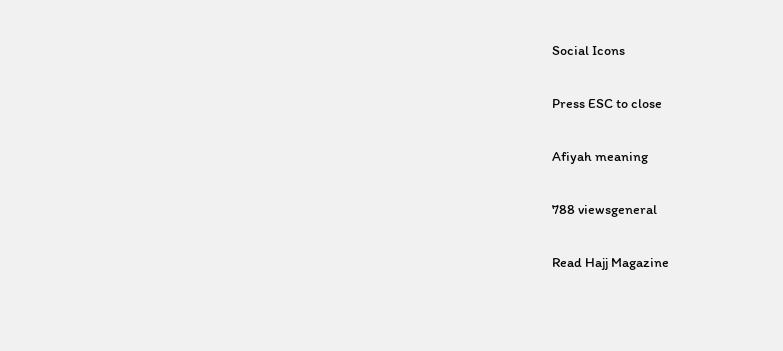Social Icons

Press ESC to close

Afiyah meaning

788 viewsgeneral

Read Hajj Magazine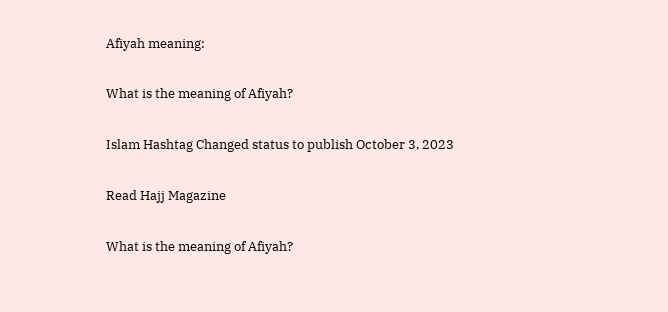Afiyah meaning:

What is the meaning of Afiyah?

Islam Hashtag Changed status to publish October 3, 2023

Read Hajj Magazine

What is the meaning of Afiyah?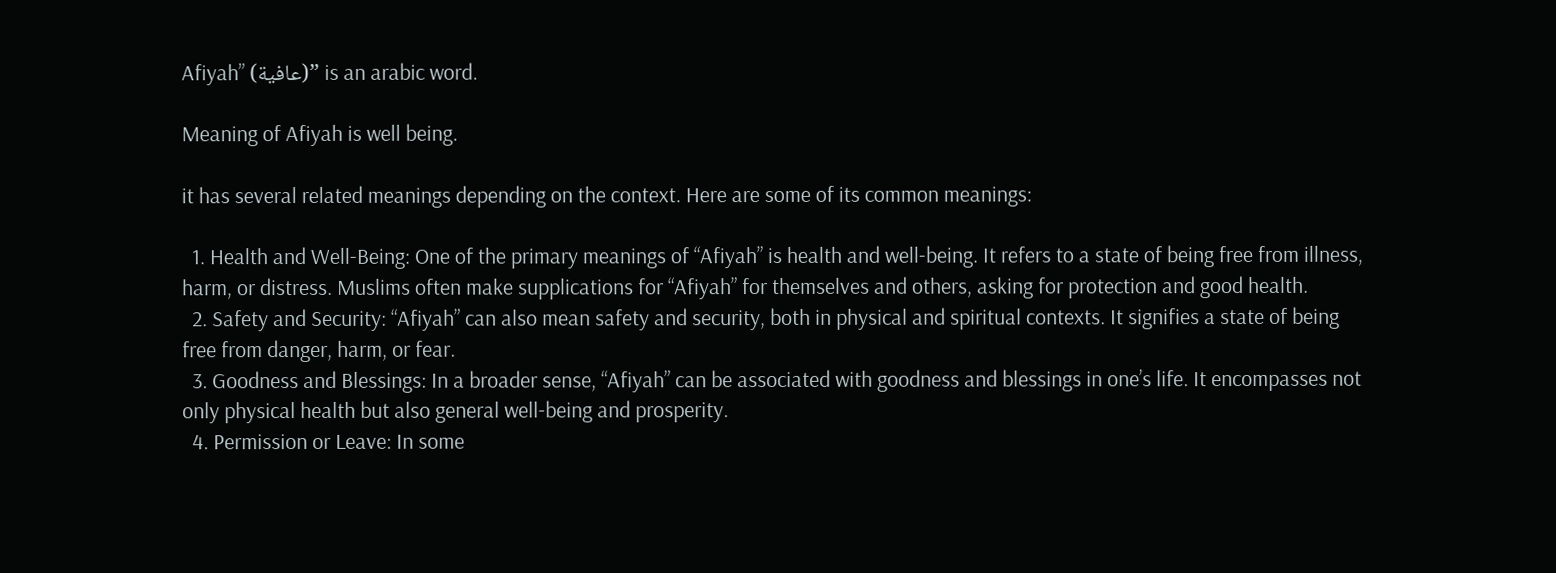Afiyah” (عافية)” is an arabic word.

Meaning of Afiyah is well being.

it has several related meanings depending on the context. Here are some of its common meanings:

  1. Health and Well-Being: One of the primary meanings of “Afiyah” is health and well-being. It refers to a state of being free from illness, harm, or distress. Muslims often make supplications for “Afiyah” for themselves and others, asking for protection and good health.
  2. Safety and Security: “Afiyah” can also mean safety and security, both in physical and spiritual contexts. It signifies a state of being free from danger, harm, or fear.
  3. Goodness and Blessings: In a broader sense, “Afiyah” can be associated with goodness and blessings in one’s life. It encompasses not only physical health but also general well-being and prosperity.
  4. Permission or Leave: In some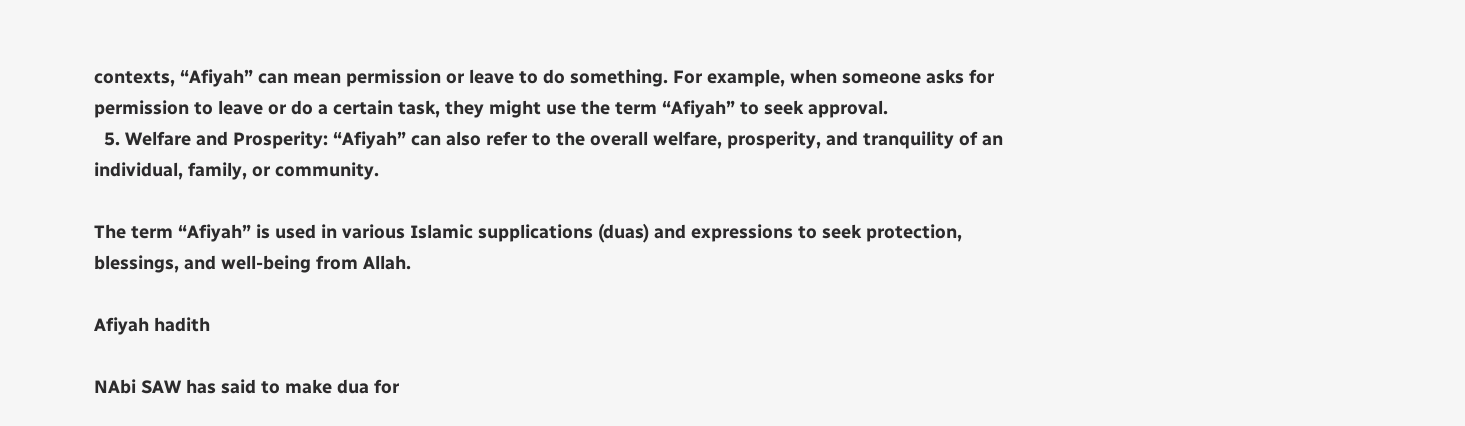contexts, “Afiyah” can mean permission or leave to do something. For example, when someone asks for permission to leave or do a certain task, they might use the term “Afiyah” to seek approval.
  5. Welfare and Prosperity: “Afiyah” can also refer to the overall welfare, prosperity, and tranquility of an individual, family, or community.

The term “Afiyah” is used in various Islamic supplications (duas) and expressions to seek protection, blessings, and well-being from Allah.

Afiyah hadith

NAbi SAW has said to make dua for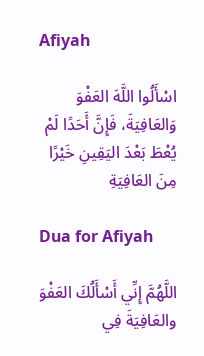Afiyah

اسْأَلُوا اللَّهَ العَفْوَ وَالعَافِيَةَ، فَإِنَّ أَحَدًا لَمْ يُعْطَ بَعْدَ اليَقِينِ خَيْرًا مِنَ العَافِيَةِ

Dua for Afiyah

اللَّهُمَّ إِنِّي أَسْأَلُكَ العَفْوَ والعَافِيَةَ فِي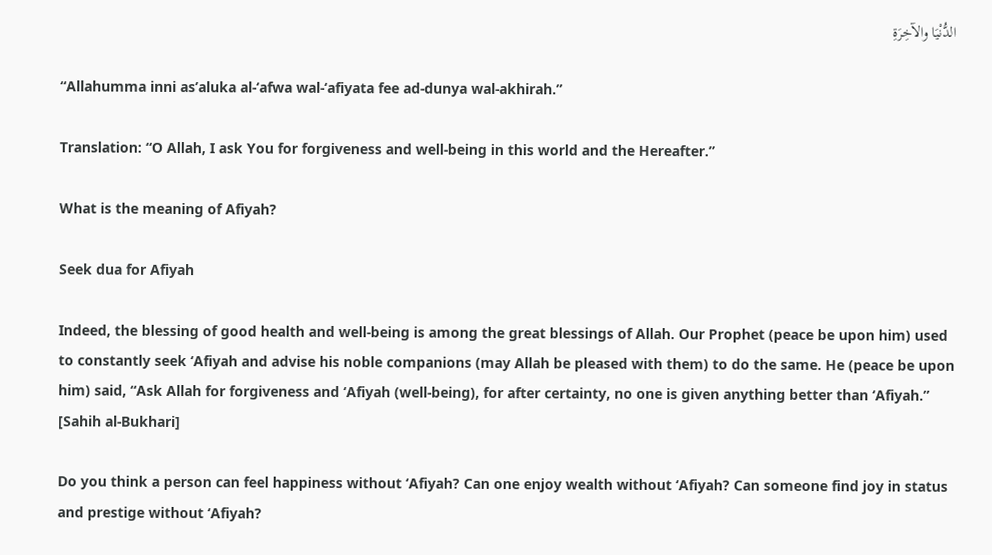الدُّنْيَا والآخِرَةِ

“Allahumma inni as’aluka al-‘afwa wal-‘afiyata fee ad-dunya wal-akhirah.”

Translation: “O Allah, I ask You for forgiveness and well-being in this world and the Hereafter.”

What is the meaning of Afiyah?

Seek dua for Afiyah

Indeed, the blessing of good health and well-being is among the great blessings of Allah. Our Prophet (peace be upon him) used to constantly seek ‘Afiyah and advise his noble companions (may Allah be pleased with them) to do the same. He (peace be upon him) said, “Ask Allah for forgiveness and ‘Afiyah (well-being), for after certainty, no one is given anything better than ‘Afiyah.” [Sahih al-Bukhari]

Do you think a person can feel happiness without ‘Afiyah? Can one enjoy wealth without ‘Afiyah? Can someone find joy in status and prestige without ‘Afiyah?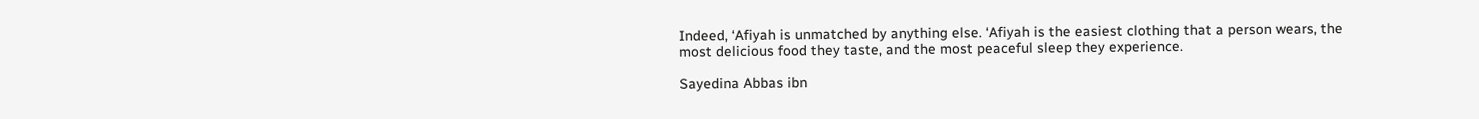Indeed, ‘Afiyah is unmatched by anything else. ‘Afiyah is the easiest clothing that a person wears, the most delicious food they taste, and the most peaceful sleep they experience.

Sayedina Abbas ibn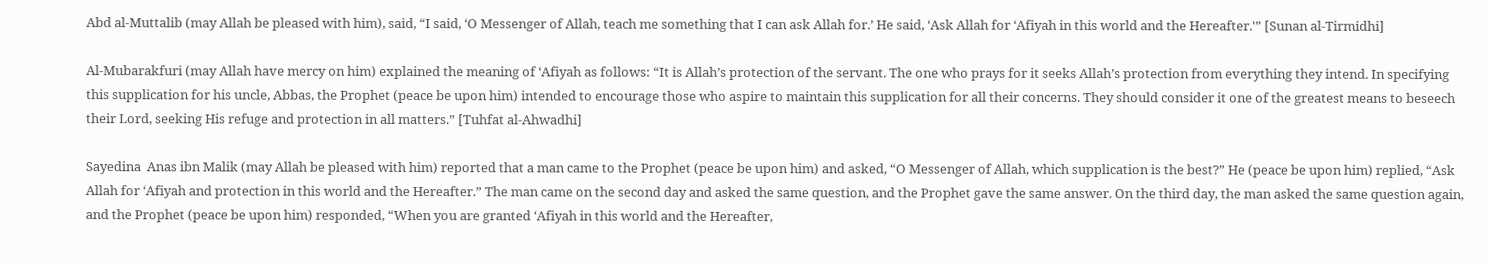Abd al-Muttalib (may Allah be pleased with him), said, “I said, ‘O Messenger of Allah, teach me something that I can ask Allah for.’ He said, ‘Ask Allah for ‘Afiyah in this world and the Hereafter.'” [Sunan al-Tirmidhi]

Al-Mubarakfuri (may Allah have mercy on him) explained the meaning of ‘Afiyah as follows: “It is Allah’s protection of the servant. The one who prays for it seeks Allah’s protection from everything they intend. In specifying this supplication for his uncle, Abbas, the Prophet (peace be upon him) intended to encourage those who aspire to maintain this supplication for all their concerns. They should consider it one of the greatest means to beseech their Lord, seeking His refuge and protection in all matters.” [Tuhfat al-Ahwadhi]

Sayedina  Anas ibn Malik (may Allah be pleased with him) reported that a man came to the Prophet (peace be upon him) and asked, “O Messenger of Allah, which supplication is the best?” He (peace be upon him) replied, “Ask Allah for ‘Afiyah and protection in this world and the Hereafter.” The man came on the second day and asked the same question, and the Prophet gave the same answer. On the third day, the man asked the same question again, and the Prophet (peace be upon him) responded, “When you are granted ‘Afiyah in this world and the Hereafter,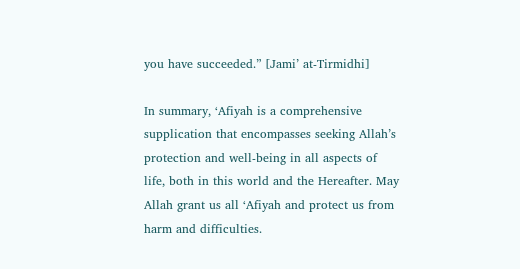you have succeeded.” [Jami’ at-Tirmidhi]

In summary, ‘Afiyah is a comprehensive supplication that encompasses seeking Allah’s protection and well-being in all aspects of life, both in this world and the Hereafter. May Allah grant us all ‘Afiyah and protect us from harm and difficulties.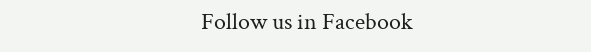Follow us in Facebook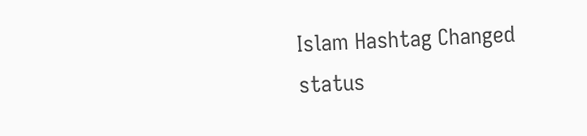Islam Hashtag Changed status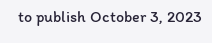to publish October 3, 2023